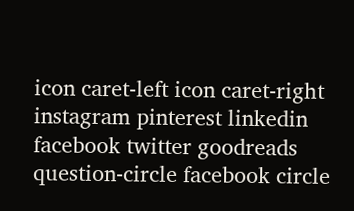icon caret-left icon caret-right instagram pinterest linkedin facebook twitter goodreads question-circle facebook circle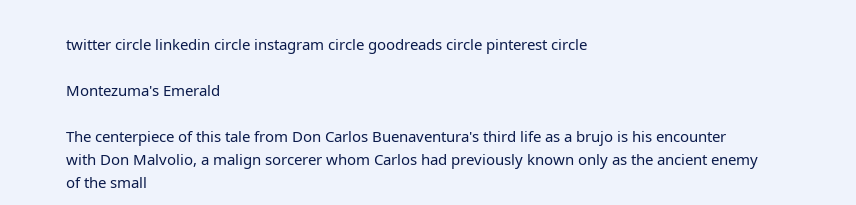twitter circle linkedin circle instagram circle goodreads circle pinterest circle

Montezuma's Emerald

The centerpiece of this tale from Don Carlos Buenaventura's third life as a brujo is his encounter with Don Malvolio, a malign sorcerer whom Carlos had previously known only as the ancient enemy of the small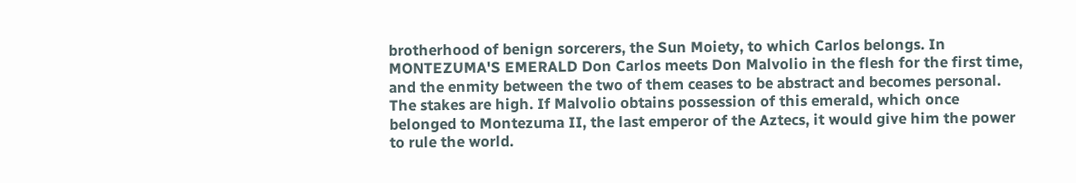brotherhood of benign sorcerers, the Sun Moiety, to which Carlos belongs. In MONTEZUMA'S EMERALD Don Carlos meets Don Malvolio in the flesh for the first time, and the enmity between the two of them ceases to be abstract and becomes personal. The stakes are high. If Malvolio obtains possession of this emerald, which once belonged to Montezuma II, the last emperor of the Aztecs, it would give him the power to rule the world.